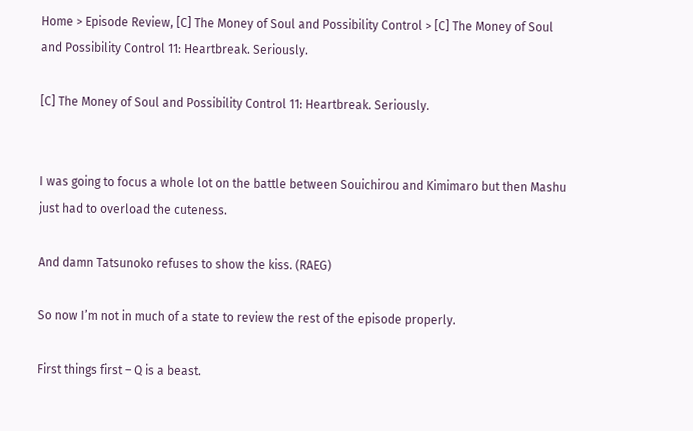Home > Episode Review, [C] The Money of Soul and Possibility Control > [C] The Money of Soul and Possibility Control 11: Heartbreak. Seriously.

[C] The Money of Soul and Possibility Control 11: Heartbreak. Seriously.


I was going to focus a whole lot on the battle between Souichirou and Kimimaro but then Mashu just had to overload the cuteness.

And damn Tatsunoko refuses to show the kiss. (RAEG)

So now I’m not in much of a state to review the rest of the episode properly.

First things first – Q is a beast.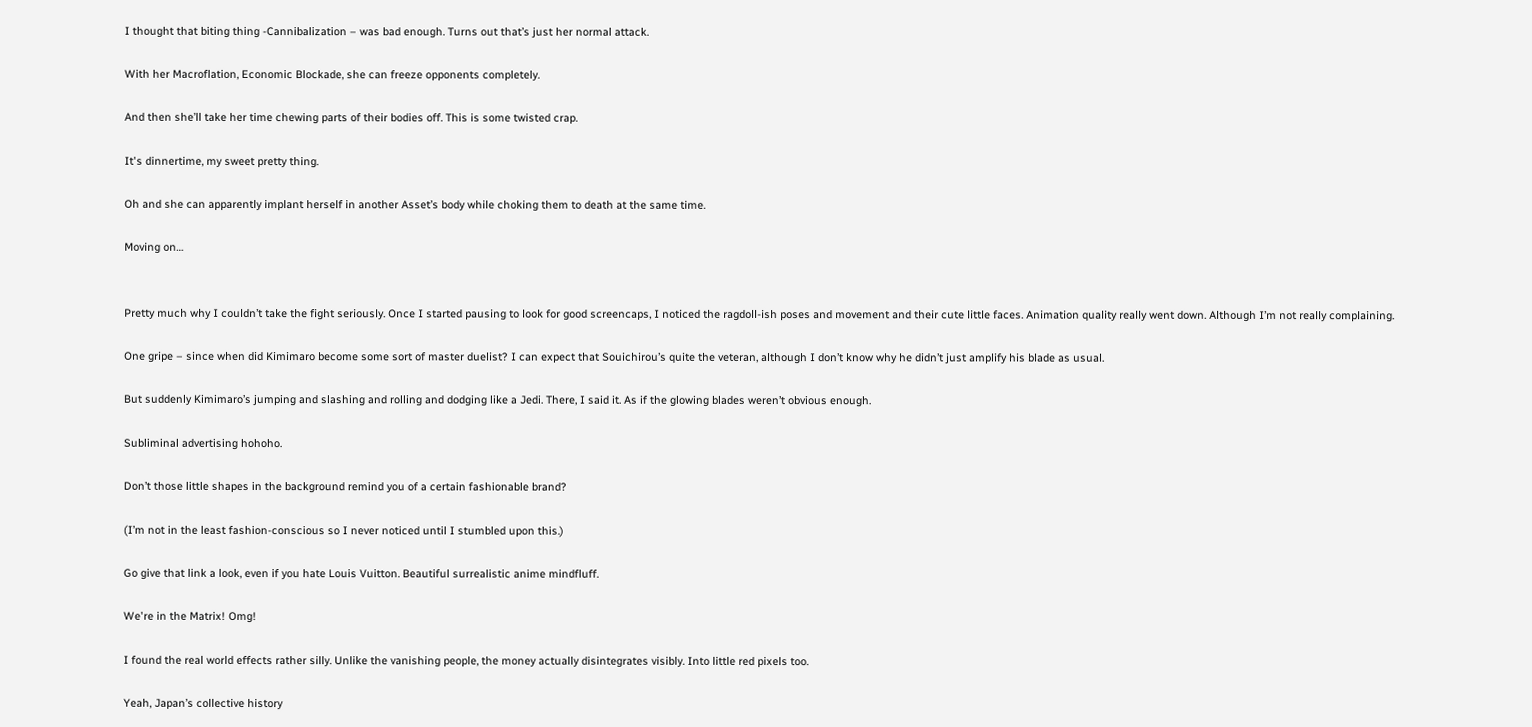I thought that biting thing -Cannibalization – was bad enough. Turns out that’s just her normal attack.

With her Macroflation, Economic Blockade, she can freeze opponents completely.

And then she’ll take her time chewing parts of their bodies off. This is some twisted crap.

It's dinnertime, my sweet pretty thing.

Oh and she can apparently implant herself in another Asset’s body while choking them to death at the same time.

Moving on…


Pretty much why I couldn’t take the fight seriously. Once I started pausing to look for good screencaps, I noticed the ragdoll-ish poses and movement and their cute little faces. Animation quality really went down. Although I’m not really complaining.

One gripe – since when did Kimimaro become some sort of master duelist? I can expect that Souichirou’s quite the veteran, although I don’t know why he didn’t just amplify his blade as usual.

But suddenly Kimimaro’s jumping and slashing and rolling and dodging like a Jedi. There, I said it. As if the glowing blades weren’t obvious enough.

Subliminal advertising hohoho.

Don’t those little shapes in the background remind you of a certain fashionable brand?

(I’m not in the least fashion-conscious so I never noticed until I stumbled upon this.)

Go give that link a look, even if you hate Louis Vuitton. Beautiful surrealistic anime mindfluff.

We're in the Matrix! Omg!

I found the real world effects rather silly. Unlike the vanishing people, the money actually disintegrates visibly. Into little red pixels too.

Yeah, Japan’s collective history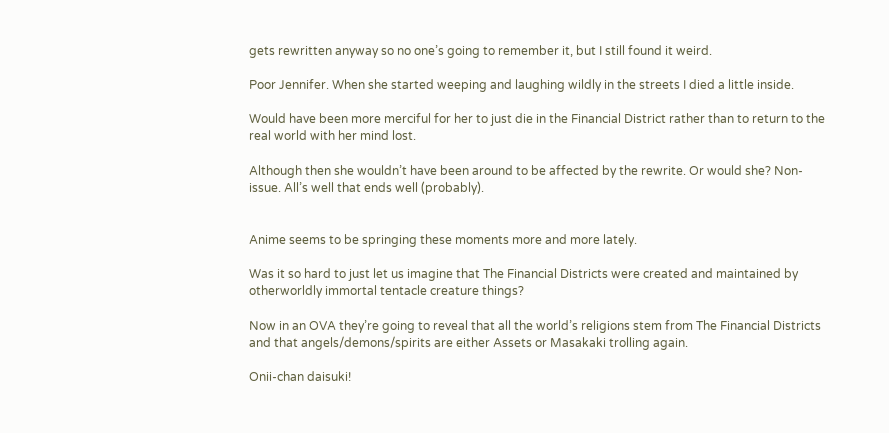gets rewritten anyway so no one’s going to remember it, but I still found it weird.

Poor Jennifer. When she started weeping and laughing wildly in the streets I died a little inside.

Would have been more merciful for her to just die in the Financial District rather than to return to the real world with her mind lost.

Although then she wouldn’t have been around to be affected by the rewrite. Or would she? Non-issue. All’s well that ends well (probably).


Anime seems to be springing these moments more and more lately.

Was it so hard to just let us imagine that The Financial Districts were created and maintained by otherworldly immortal tentacle creature things?

Now in an OVA they’re going to reveal that all the world’s religions stem from The Financial Districts and that angels/demons/spirits are either Assets or Masakaki trolling again.

Onii-chan daisuki!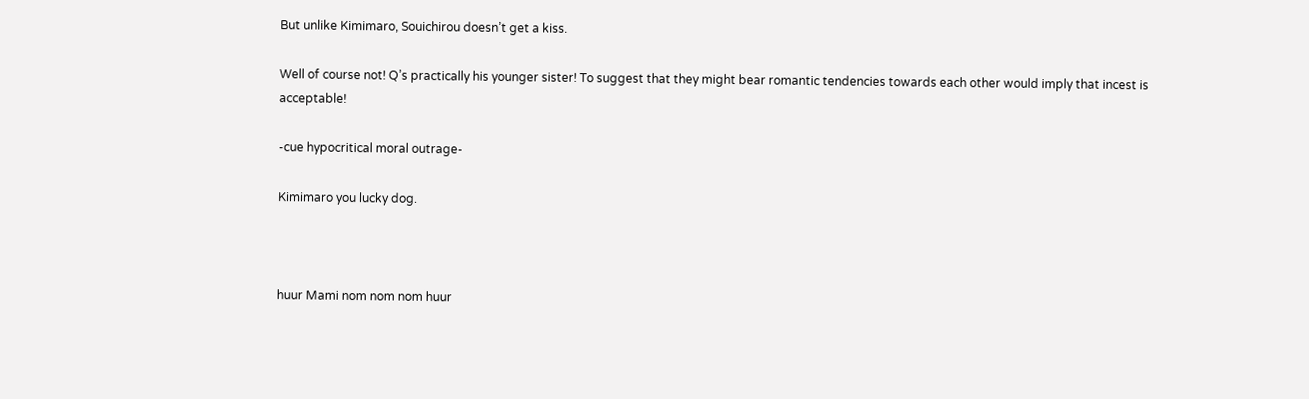But unlike Kimimaro, Souichirou doesn’t get a kiss.

Well of course not! Q’s practically his younger sister! To suggest that they might bear romantic tendencies towards each other would imply that incest is acceptable!

-cue hypocritical moral outrage-

Kimimaro you lucky dog.



huur Mami nom nom nom huur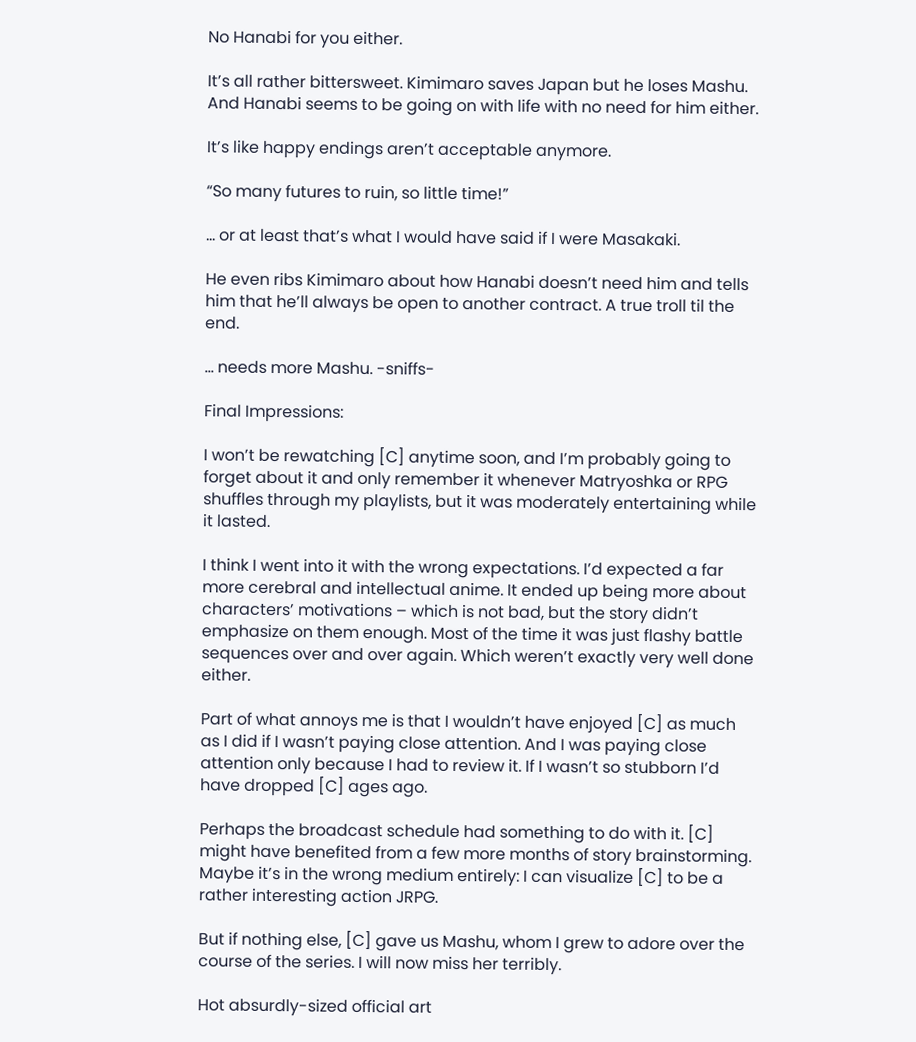No Hanabi for you either.

It’s all rather bittersweet. Kimimaro saves Japan but he loses Mashu. And Hanabi seems to be going on with life with no need for him either.

It’s like happy endings aren’t acceptable anymore.

“So many futures to ruin, so little time!”

… or at least that’s what I would have said if I were Masakaki.

He even ribs Kimimaro about how Hanabi doesn’t need him and tells him that he’ll always be open to another contract. A true troll til the end.

... needs more Mashu. -sniffs-

Final Impressions:

I won’t be rewatching [C] anytime soon, and I’m probably going to forget about it and only remember it whenever Matryoshka or RPG shuffles through my playlists, but it was moderately entertaining while it lasted.

I think I went into it with the wrong expectations. I’d expected a far more cerebral and intellectual anime. It ended up being more about characters’ motivations – which is not bad, but the story didn’t emphasize on them enough. Most of the time it was just flashy battle sequences over and over again. Which weren’t exactly very well done either.

Part of what annoys me is that I wouldn’t have enjoyed [C] as much as I did if I wasn’t paying close attention. And I was paying close attention only because I had to review it. If I wasn’t so stubborn I’d have dropped [C] ages ago.

Perhaps the broadcast schedule had something to do with it. [C] might have benefited from a few more months of story brainstorming. Maybe it’s in the wrong medium entirely: I can visualize [C] to be a rather interesting action JRPG.

But if nothing else, [C] gave us Mashu, whom I grew to adore over the course of the series. I will now miss her terribly.

Hot absurdly-sized official art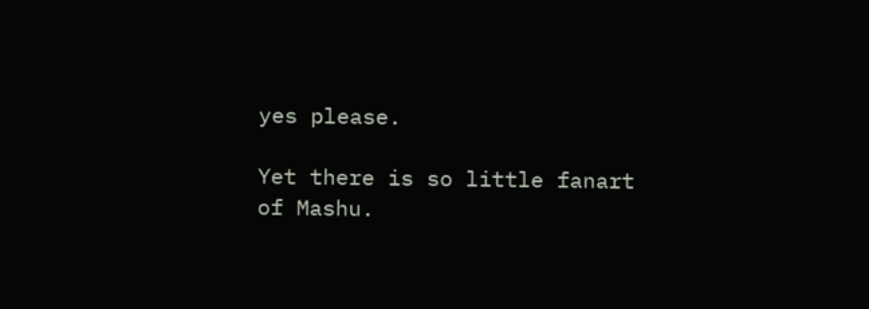yes please.

Yet there is so little fanart of Mashu.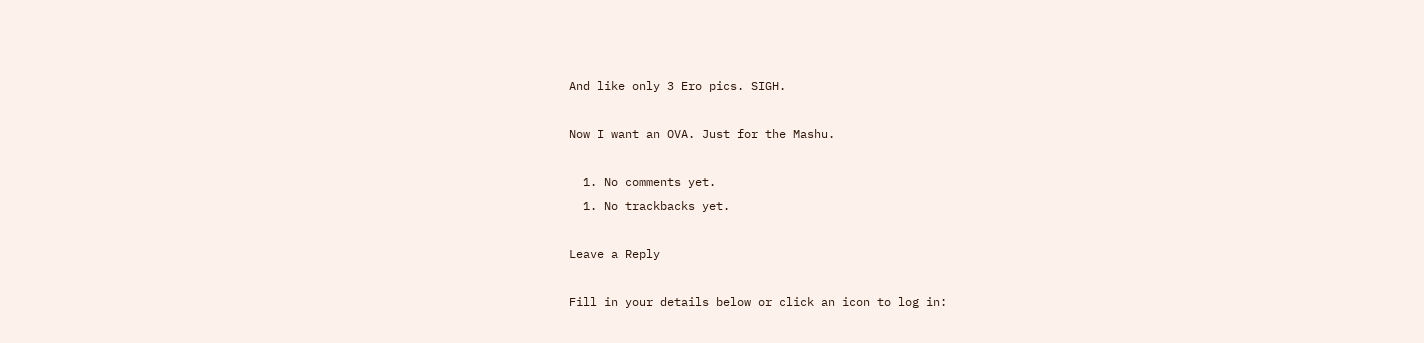And like only 3 Ero pics. SIGH.

Now I want an OVA. Just for the Mashu.

  1. No comments yet.
  1. No trackbacks yet.

Leave a Reply

Fill in your details below or click an icon to log in: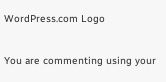WordPress.com Logo

You are commenting using your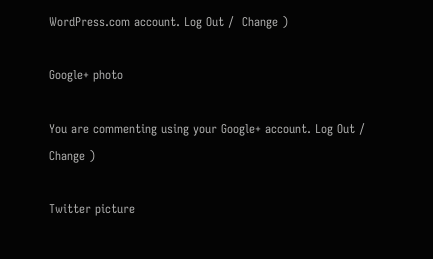WordPress.com account. Log Out /  Change )

Google+ photo

You are commenting using your Google+ account. Log Out /  Change )

Twitter picture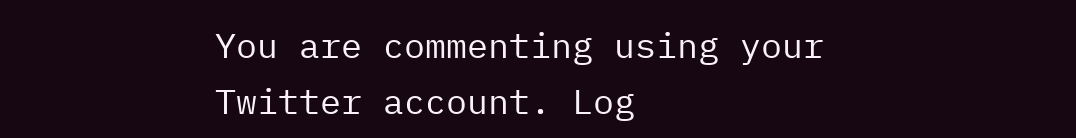You are commenting using your Twitter account. Log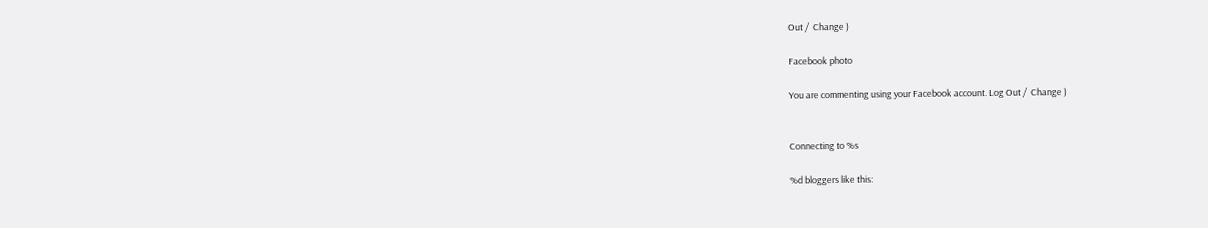Out /  Change )

Facebook photo

You are commenting using your Facebook account. Log Out /  Change )


Connecting to %s

%d bloggers like this: